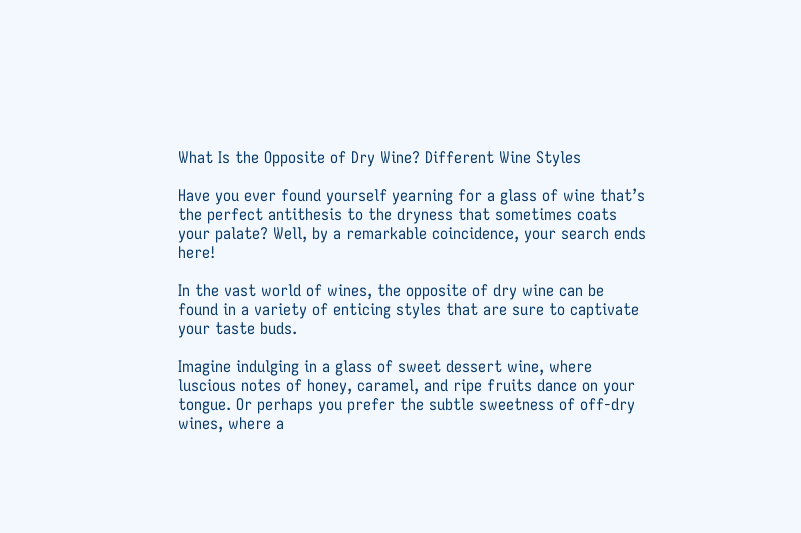What Is the Opposite of Dry Wine? Different Wine Styles

Have you ever found yourself yearning for a glass of wine that’s the perfect antithesis to the dryness that sometimes coats your palate? Well, by a remarkable coincidence, your search ends here!

In the vast world of wines, the opposite of dry wine can be found in a variety of enticing styles that are sure to captivate your taste buds.

Imagine indulging in a glass of sweet dessert wine, where luscious notes of honey, caramel, and ripe fruits dance on your tongue. Or perhaps you prefer the subtle sweetness of off-dry wines, where a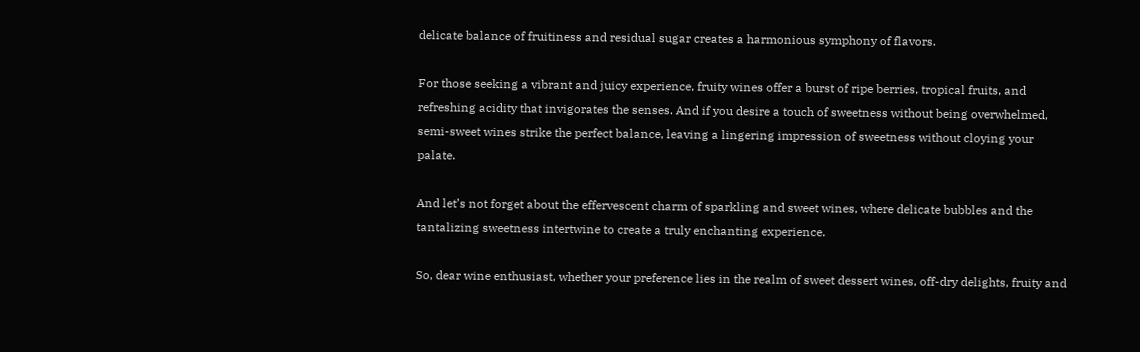delicate balance of fruitiness and residual sugar creates a harmonious symphony of flavors.

For those seeking a vibrant and juicy experience, fruity wines offer a burst of ripe berries, tropical fruits, and refreshing acidity that invigorates the senses. And if you desire a touch of sweetness without being overwhelmed, semi-sweet wines strike the perfect balance, leaving a lingering impression of sweetness without cloying your palate.

And let’s not forget about the effervescent charm of sparkling and sweet wines, where delicate bubbles and the tantalizing sweetness intertwine to create a truly enchanting experience.

So, dear wine enthusiast, whether your preference lies in the realm of sweet dessert wines, off-dry delights, fruity and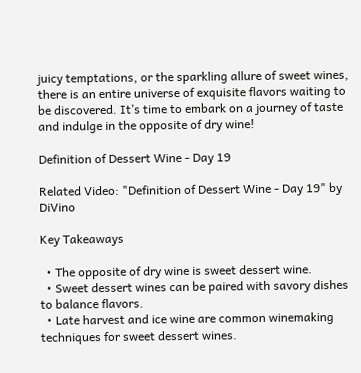juicy temptations, or the sparkling allure of sweet wines, there is an entire universe of exquisite flavors waiting to be discovered. It’s time to embark on a journey of taste and indulge in the opposite of dry wine!

Definition of Dessert Wine - Day 19

Related Video: "Definition of Dessert Wine - Day 19" by DiVino

Key Takeaways

  • The opposite of dry wine is sweet dessert wine.
  • Sweet dessert wines can be paired with savory dishes to balance flavors.
  • Late harvest and ice wine are common winemaking techniques for sweet dessert wines.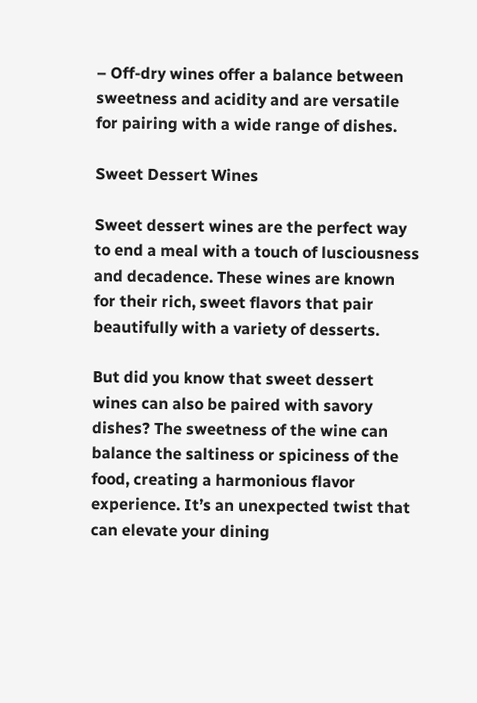– Off-dry wines offer a balance between sweetness and acidity and are versatile for pairing with a wide range of dishes.

Sweet Dessert Wines

Sweet dessert wines are the perfect way to end a meal with a touch of lusciousness and decadence. These wines are known for their rich, sweet flavors that pair beautifully with a variety of desserts.

But did you know that sweet dessert wines can also be paired with savory dishes? The sweetness of the wine can balance the saltiness or spiciness of the food, creating a harmonious flavor experience. It’s an unexpected twist that can elevate your dining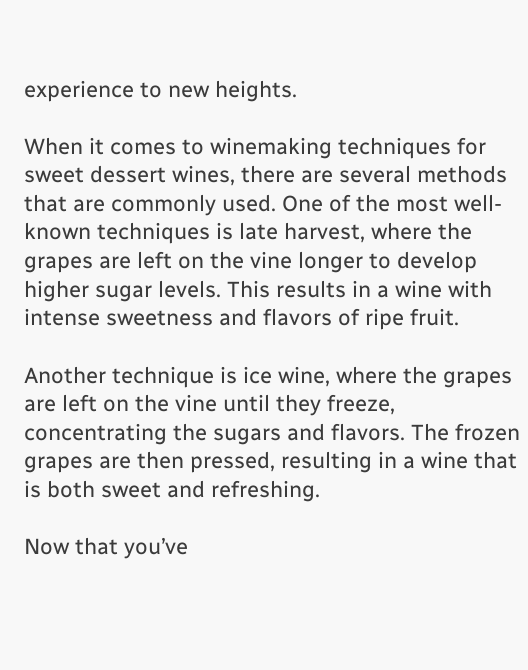experience to new heights.

When it comes to winemaking techniques for sweet dessert wines, there are several methods that are commonly used. One of the most well-known techniques is late harvest, where the grapes are left on the vine longer to develop higher sugar levels. This results in a wine with intense sweetness and flavors of ripe fruit.

Another technique is ice wine, where the grapes are left on the vine until they freeze, concentrating the sugars and flavors. The frozen grapes are then pressed, resulting in a wine that is both sweet and refreshing.

Now that you’ve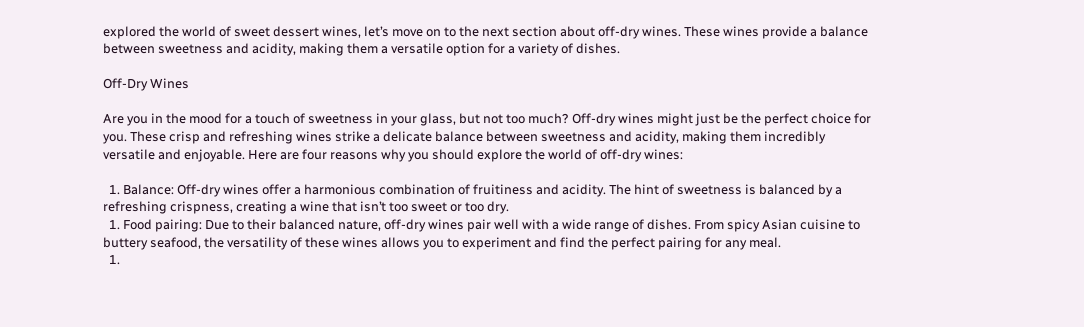explored the world of sweet dessert wines, let’s move on to the next section about off-dry wines. These wines provide a balance between sweetness and acidity, making them a versatile option for a variety of dishes.

Off-Dry Wines

Are you in the mood for a touch of sweetness in your glass, but not too much? Off-dry wines might just be the perfect choice for you. These crisp and refreshing wines strike a delicate balance between sweetness and acidity, making them incredibly versatile and enjoyable. Here are four reasons why you should explore the world of off-dry wines:

  1. Balance: Off-dry wines offer a harmonious combination of fruitiness and acidity. The hint of sweetness is balanced by a refreshing crispness, creating a wine that isn’t too sweet or too dry.
  1. Food pairing: Due to their balanced nature, off-dry wines pair well with a wide range of dishes. From spicy Asian cuisine to buttery seafood, the versatility of these wines allows you to experiment and find the perfect pairing for any meal.
  1.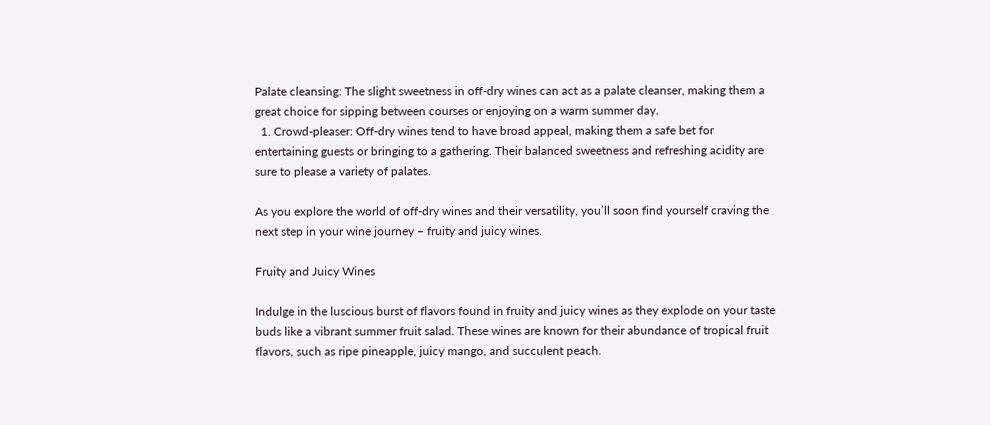Palate cleansing: The slight sweetness in off-dry wines can act as a palate cleanser, making them a great choice for sipping between courses or enjoying on a warm summer day.
  1. Crowd-pleaser: Off-dry wines tend to have broad appeal, making them a safe bet for entertaining guests or bringing to a gathering. Their balanced sweetness and refreshing acidity are sure to please a variety of palates.

As you explore the world of off-dry wines and their versatility, you’ll soon find yourself craving the next step in your wine journey – fruity and juicy wines.

Fruity and Juicy Wines

Indulge in the luscious burst of flavors found in fruity and juicy wines as they explode on your taste buds like a vibrant summer fruit salad. These wines are known for their abundance of tropical fruit flavors, such as ripe pineapple, juicy mango, and succulent peach.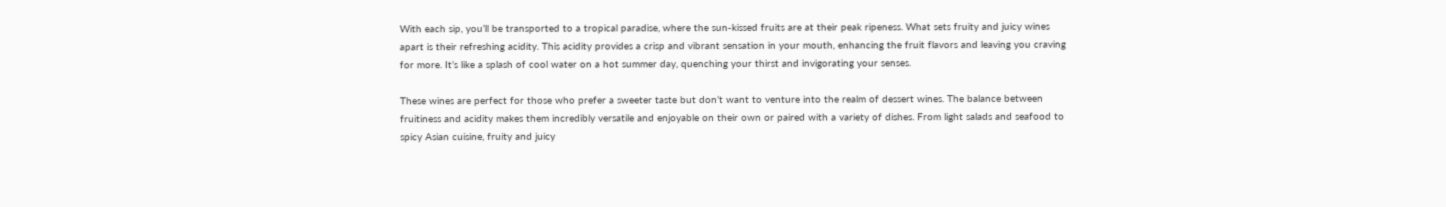With each sip, you’ll be transported to a tropical paradise, where the sun-kissed fruits are at their peak ripeness. What sets fruity and juicy wines apart is their refreshing acidity. This acidity provides a crisp and vibrant sensation in your mouth, enhancing the fruit flavors and leaving you craving for more. It’s like a splash of cool water on a hot summer day, quenching your thirst and invigorating your senses.

These wines are perfect for those who prefer a sweeter taste but don’t want to venture into the realm of dessert wines. The balance between fruitiness and acidity makes them incredibly versatile and enjoyable on their own or paired with a variety of dishes. From light salads and seafood to spicy Asian cuisine, fruity and juicy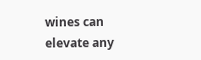wines can elevate any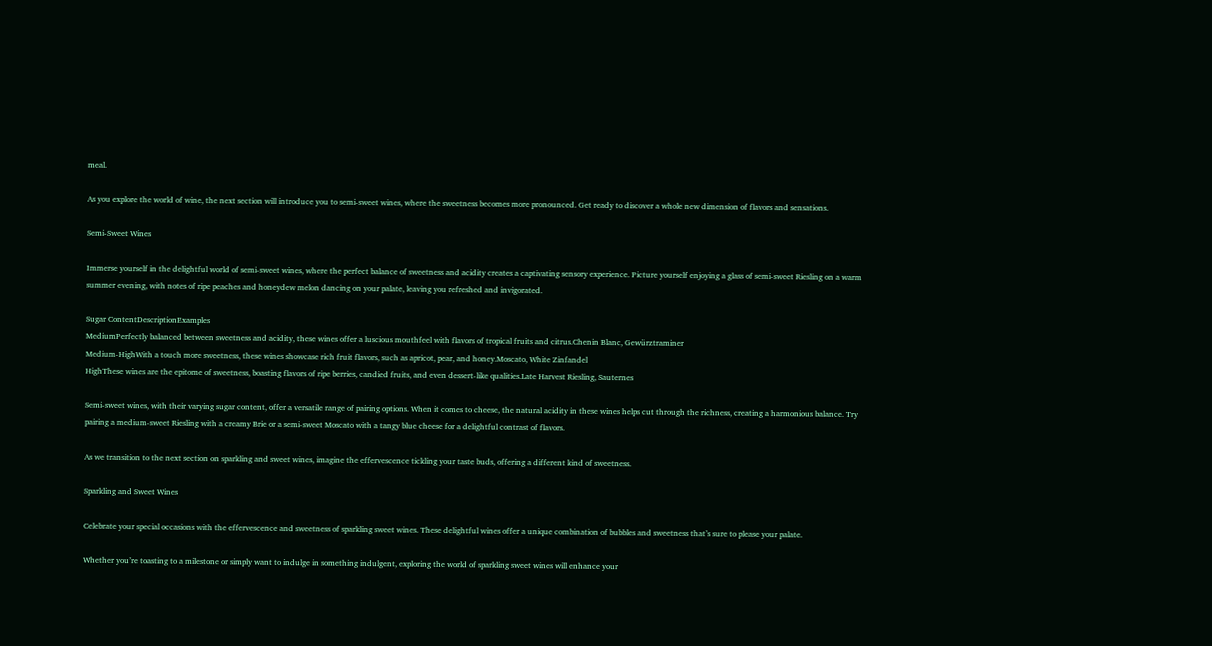meal.

As you explore the world of wine, the next section will introduce you to semi-sweet wines, where the sweetness becomes more pronounced. Get ready to discover a whole new dimension of flavors and sensations.

Semi-Sweet Wines

Immerse yourself in the delightful world of semi-sweet wines, where the perfect balance of sweetness and acidity creates a captivating sensory experience. Picture yourself enjoying a glass of semi-sweet Riesling on a warm summer evening, with notes of ripe peaches and honeydew melon dancing on your palate, leaving you refreshed and invigorated.

Sugar ContentDescriptionExamples
MediumPerfectly balanced between sweetness and acidity, these wines offer a luscious mouthfeel with flavors of tropical fruits and citrus.Chenin Blanc, Gewürztraminer
Medium-HighWith a touch more sweetness, these wines showcase rich fruit flavors, such as apricot, pear, and honey.Moscato, White Zinfandel
HighThese wines are the epitome of sweetness, boasting flavors of ripe berries, candied fruits, and even dessert-like qualities.Late Harvest Riesling, Sauternes

Semi-sweet wines, with their varying sugar content, offer a versatile range of pairing options. When it comes to cheese, the natural acidity in these wines helps cut through the richness, creating a harmonious balance. Try pairing a medium-sweet Riesling with a creamy Brie or a semi-sweet Moscato with a tangy blue cheese for a delightful contrast of flavors.

As we transition to the next section on sparkling and sweet wines, imagine the effervescence tickling your taste buds, offering a different kind of sweetness.

Sparkling and Sweet Wines

Celebrate your special occasions with the effervescence and sweetness of sparkling sweet wines. These delightful wines offer a unique combination of bubbles and sweetness that’s sure to please your palate.

Whether you’re toasting to a milestone or simply want to indulge in something indulgent, exploring the world of sparkling sweet wines will enhance your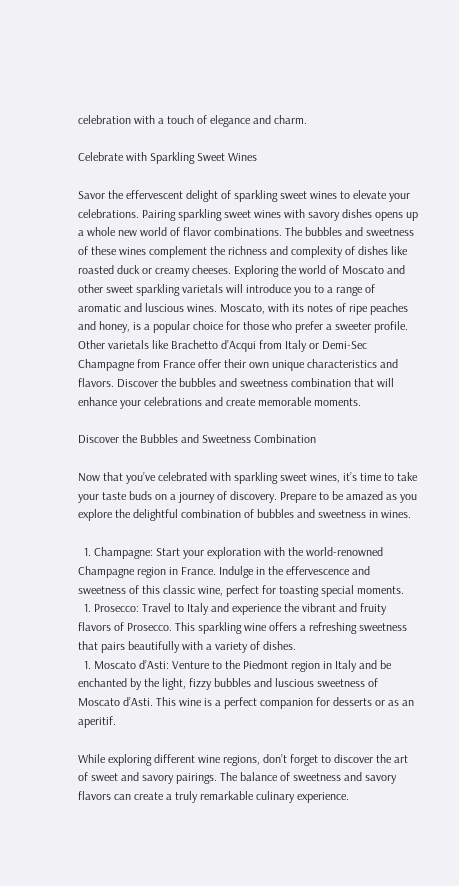celebration with a touch of elegance and charm.

Celebrate with Sparkling Sweet Wines

Savor the effervescent delight of sparkling sweet wines to elevate your celebrations. Pairing sparkling sweet wines with savory dishes opens up a whole new world of flavor combinations. The bubbles and sweetness of these wines complement the richness and complexity of dishes like roasted duck or creamy cheeses. Exploring the world of Moscato and other sweet sparkling varietals will introduce you to a range of aromatic and luscious wines. Moscato, with its notes of ripe peaches and honey, is a popular choice for those who prefer a sweeter profile. Other varietals like Brachetto d’Acqui from Italy or Demi-Sec Champagne from France offer their own unique characteristics and flavors. Discover the bubbles and sweetness combination that will enhance your celebrations and create memorable moments.

Discover the Bubbles and Sweetness Combination

Now that you’ve celebrated with sparkling sweet wines, it’s time to take your taste buds on a journey of discovery. Prepare to be amazed as you explore the delightful combination of bubbles and sweetness in wines.

  1. Champagne: Start your exploration with the world-renowned Champagne region in France. Indulge in the effervescence and sweetness of this classic wine, perfect for toasting special moments.
  1. Prosecco: Travel to Italy and experience the vibrant and fruity flavors of Prosecco. This sparkling wine offers a refreshing sweetness that pairs beautifully with a variety of dishes.
  1. Moscato d’Asti: Venture to the Piedmont region in Italy and be enchanted by the light, fizzy bubbles and luscious sweetness of Moscato d’Asti. This wine is a perfect companion for desserts or as an aperitif.

While exploring different wine regions, don’t forget to discover the art of sweet and savory pairings. The balance of sweetness and savory flavors can create a truly remarkable culinary experience.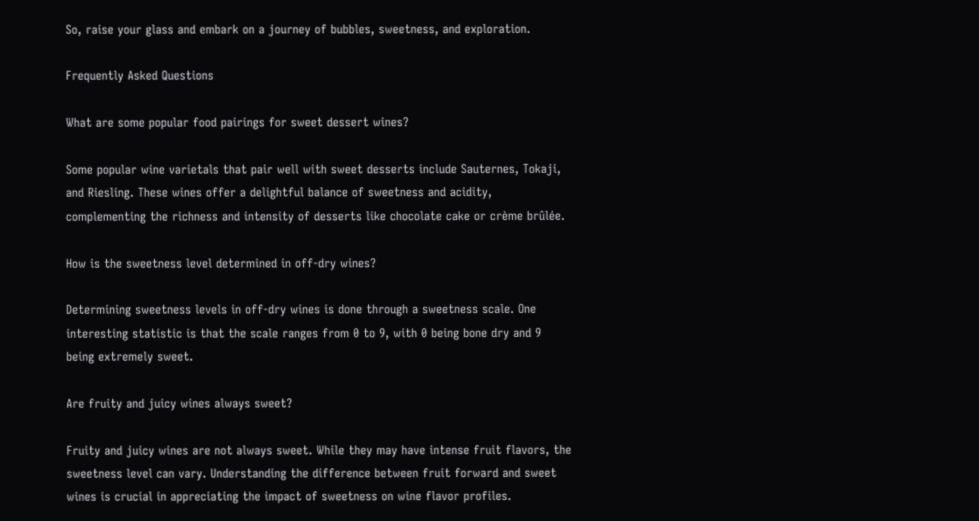So, raise your glass and embark on a journey of bubbles, sweetness, and exploration.

Frequently Asked Questions

What are some popular food pairings for sweet dessert wines?

Some popular wine varietals that pair well with sweet desserts include Sauternes, Tokaji, and Riesling. These wines offer a delightful balance of sweetness and acidity, complementing the richness and intensity of desserts like chocolate cake or crème brûlée.

How is the sweetness level determined in off-dry wines?

Determining sweetness levels in off-dry wines is done through a sweetness scale. One interesting statistic is that the scale ranges from 0 to 9, with 0 being bone dry and 9 being extremely sweet.

Are fruity and juicy wines always sweet?

Fruity and juicy wines are not always sweet. While they may have intense fruit flavors, the sweetness level can vary. Understanding the difference between fruit forward and sweet wines is crucial in appreciating the impact of sweetness on wine flavor profiles.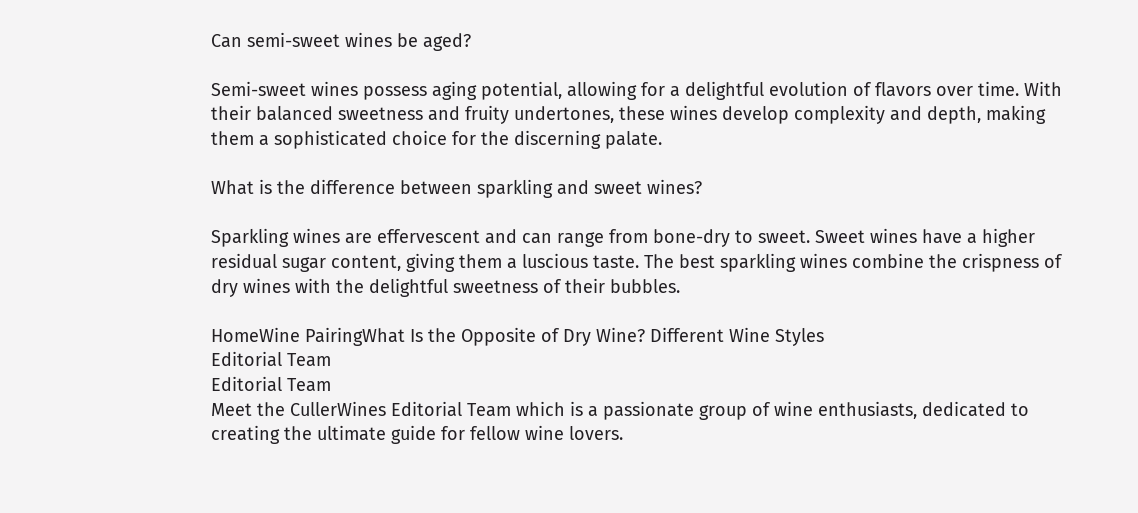Can semi-sweet wines be aged?

Semi-sweet wines possess aging potential, allowing for a delightful evolution of flavors over time. With their balanced sweetness and fruity undertones, these wines develop complexity and depth, making them a sophisticated choice for the discerning palate.

What is the difference between sparkling and sweet wines?

Sparkling wines are effervescent and can range from bone-dry to sweet. Sweet wines have a higher residual sugar content, giving them a luscious taste. The best sparkling wines combine the crispness of dry wines with the delightful sweetness of their bubbles.

HomeWine PairingWhat Is the Opposite of Dry Wine? Different Wine Styles
Editorial Team
Editorial Team
Meet the CullerWines Editorial Team which is a passionate group of wine enthusiasts, dedicated to creating the ultimate guide for fellow wine lovers.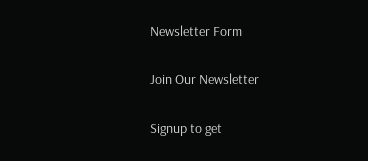Newsletter Form

Join Our Newsletter

Signup to get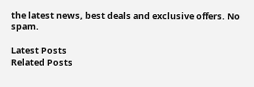the latest news, best deals and exclusive offers. No spam.

Latest Posts
Related Posts